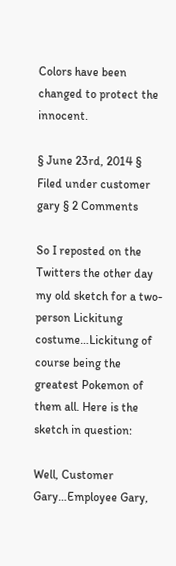Colors have been changed to protect the innocent.

§ June 23rd, 2014 § Filed under customer gary § 2 Comments

So I reposted on the Twitters the other day my old sketch for a two-person Lickitung costume…Lickitung of course being the greatest Pokemon of them all. Here is the sketch in question:

Well, Customer Gary…Employee Gary,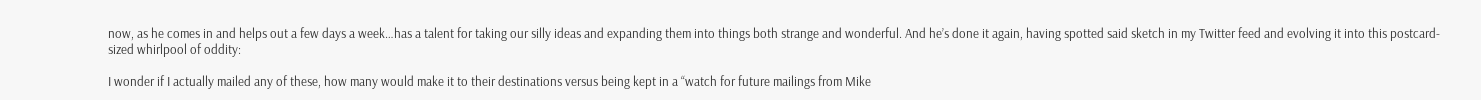now, as he comes in and helps out a few days a week…has a talent for taking our silly ideas and expanding them into things both strange and wonderful. And he’s done it again, having spotted said sketch in my Twitter feed and evolving it into this postcard-sized whirlpool of oddity:

I wonder if I actually mailed any of these, how many would make it to their destinations versus being kept in a “watch for future mailings from Mike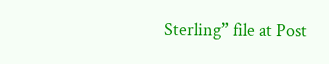Sterling” file at Post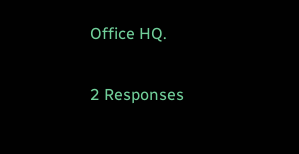Office HQ.

2 Responses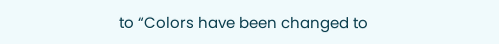to “Colors have been changed to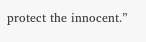protect the innocent.”